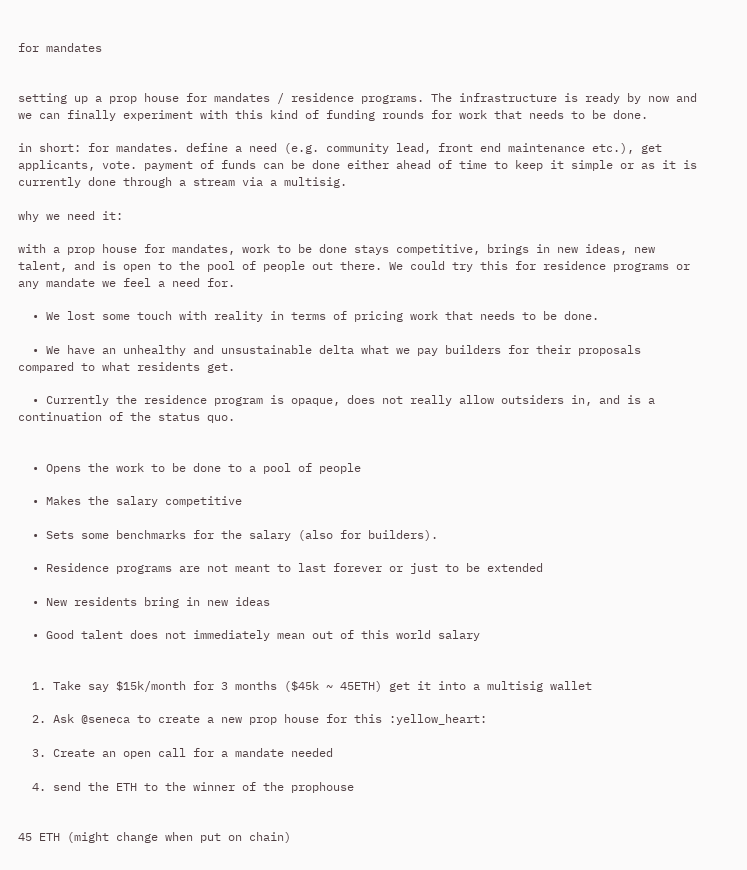for mandates


setting up a prop house for mandates / residence programs. The infrastructure is ready by now and we can finally experiment with this kind of funding rounds for work that needs to be done.

in short: for mandates. define a need (e.g. community lead, front end maintenance etc.), get applicants, vote. payment of funds can be done either ahead of time to keep it simple or as it is currently done through a stream via a multisig.

why we need it:

with a prop house for mandates, work to be done stays competitive, brings in new ideas, new talent, and is open to the pool of people out there. We could try this for residence programs or any mandate we feel a need for.

  • We lost some touch with reality in terms of pricing work that needs to be done.

  • We have an unhealthy and unsustainable delta what we pay builders for their proposals compared to what residents get.

  • Currently the residence program is opaque, does not really allow outsiders in, and is a continuation of the status quo.


  • Opens the work to be done to a pool of people

  • Makes the salary competitive

  • Sets some benchmarks for the salary (also for builders).

  • Residence programs are not meant to last forever or just to be extended

  • New residents bring in new ideas

  • Good talent does not immediately mean out of this world salary


  1. Take say $15k/month for 3 months ($45k ~ 45ETH) get it into a multisig wallet

  2. Ask @seneca to create a new prop house for this :yellow_heart:

  3. Create an open call for a mandate needed

  4. send the ETH to the winner of the prophouse


45 ETH (might change when put on chain)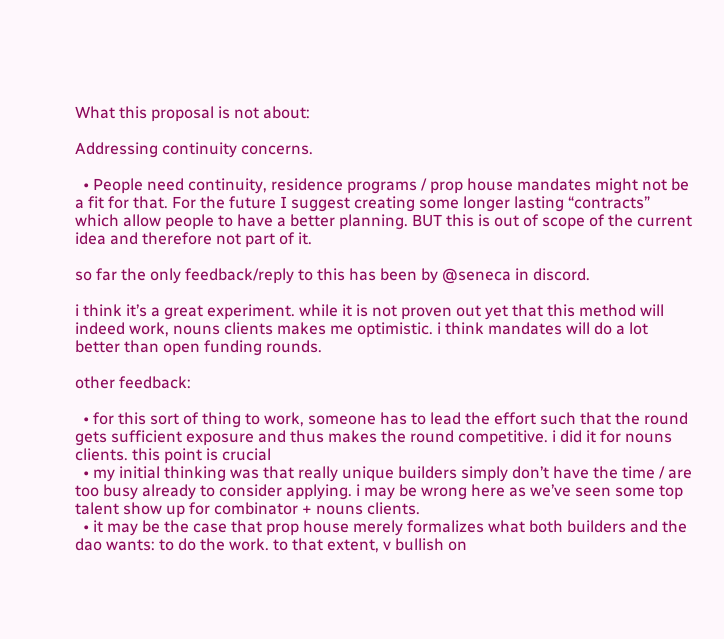What this proposal is not about:

Addressing continuity concerns.

  • People need continuity, residence programs / prop house mandates might not be a fit for that. For the future I suggest creating some longer lasting “contracts” which allow people to have a better planning. BUT this is out of scope of the current idea and therefore not part of it.

so far the only feedback/reply to this has been by @seneca in discord.

i think it’s a great experiment. while it is not proven out yet that this method will indeed work, nouns clients makes me optimistic. i think mandates will do a lot better than open funding rounds.

other feedback:

  • for this sort of thing to work, someone has to lead the effort such that the round gets sufficient exposure and thus makes the round competitive. i did it for nouns clients. this point is crucial
  • my initial thinking was that really unique builders simply don’t have the time / are too busy already to consider applying. i may be wrong here as we’ve seen some top talent show up for combinator + nouns clients.
  • it may be the case that prop house merely formalizes what both builders and the dao wants: to do the work. to that extent, v bullish on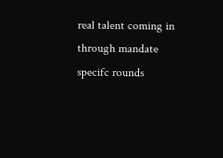real talent coming in through mandate specifc rounds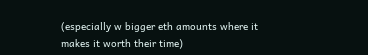(especially w bigger eth amounts where it makes it worth their time)